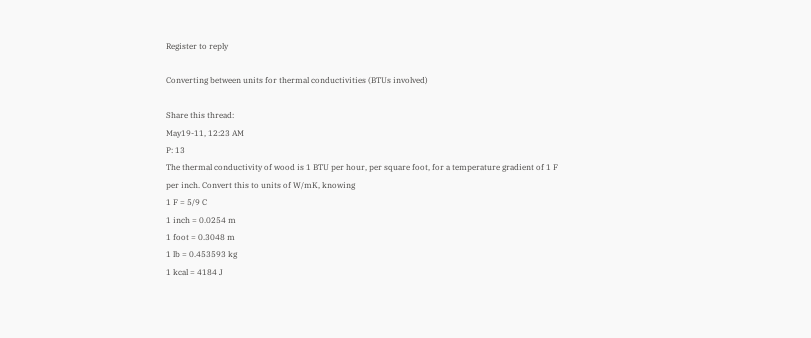Register to reply

Converting between units for thermal conductivities (BTUs involved)

Share this thread:
May19-11, 12:23 AM
P: 13
The thermal conductivity of wood is 1 BTU per hour, per square foot, for a temperature gradient of 1 F per inch. Convert this to units of W/mK, knowing
1 F = 5/9 C
1 inch = 0.0254 m
1 foot = 0.3048 m
1 lb = 0.453593 kg
1 kcal = 4184 J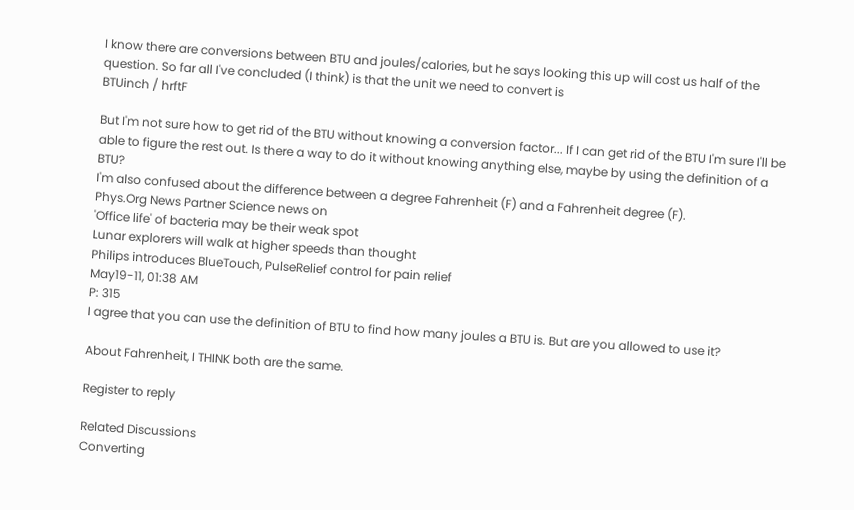I know there are conversions between BTU and joules/calories, but he says looking this up will cost us half of the question. So far all I've concluded (I think) is that the unit we need to convert is
BTUinch / hrftF

But I'm not sure how to get rid of the BTU without knowing a conversion factor... If I can get rid of the BTU I'm sure I'll be able to figure the rest out. Is there a way to do it without knowing anything else, maybe by using the definition of a BTU?
I'm also confused about the difference between a degree Fahrenheit (F) and a Fahrenheit degree (F).
Phys.Org News Partner Science news on
'Office life' of bacteria may be their weak spot
Lunar explorers will walk at higher speeds than thought
Philips introduces BlueTouch, PulseRelief control for pain relief
May19-11, 01:38 AM
P: 315
I agree that you can use the definition of BTU to find how many joules a BTU is. But are you allowed to use it?

About Fahrenheit, I THINK both are the same.

Register to reply

Related Discussions
Converting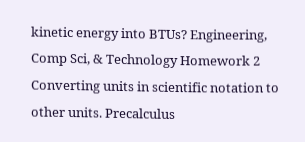kinetic energy into BTUs? Engineering, Comp Sci, & Technology Homework 2
Converting units in scientific notation to other units. Precalculus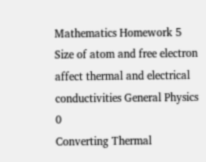Mathematics Homework 5
Size of atom and free electron affect thermal and electrical conductivities General Physics 0
Converting Thermal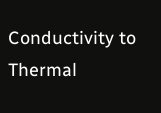Conductivity to Thermal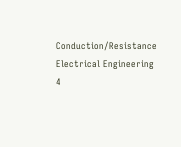Conduction/Resistance Electrical Engineering 4